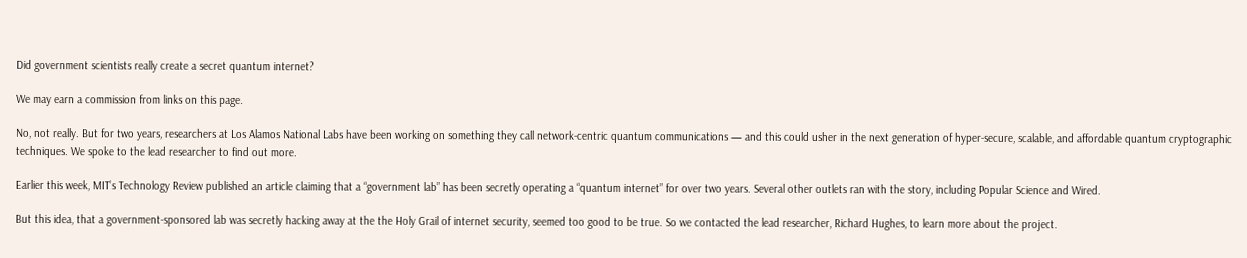Did government scientists really create a secret quantum internet?

We may earn a commission from links on this page.

No, not really. But for two years, researchers at Los Alamos National Labs have been working on something they call network-centric quantum communications — and this could usher in the next generation of hyper-secure, scalable, and affordable quantum cryptographic techniques. We spoke to the lead researcher to find out more.

Earlier this week, MIT’s Technology Review published an article claiming that a “government lab” has been secretly operating a “quantum internet” for over two years. Several other outlets ran with the story, including Popular Science and Wired.

But this idea, that a government-sponsored lab was secretly hacking away at the the Holy Grail of internet security, seemed too good to be true. So we contacted the lead researcher, Richard Hughes, to learn more about the project.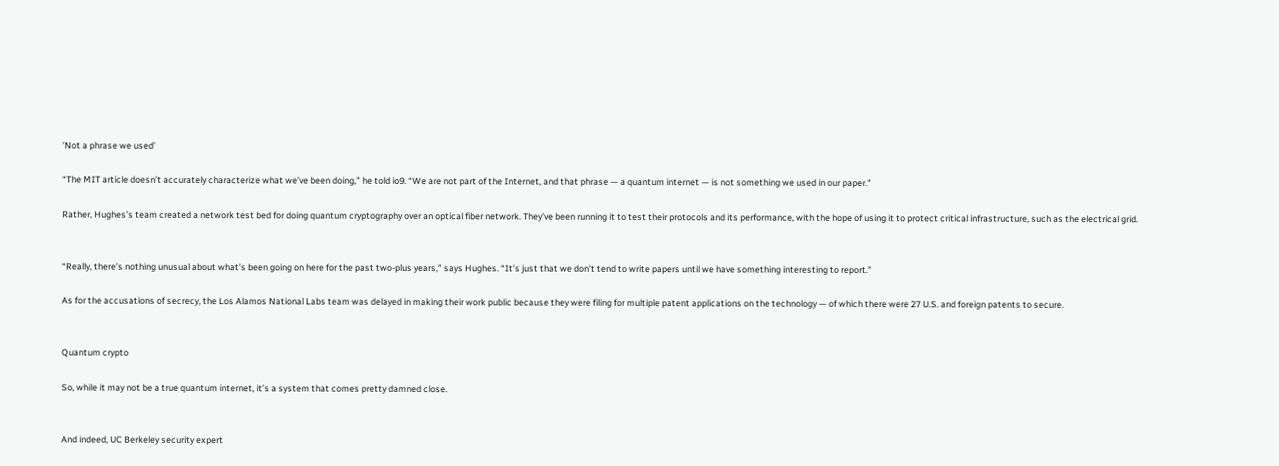'Not a phrase we used’

“The MIT article doesn’t accurately characterize what we’ve been doing,” he told io9. “We are not part of the Internet, and that phrase — a quantum internet — is not something we used in our paper."

Rather, Hughes’s team created a network test bed for doing quantum cryptography over an optical fiber network. They’ve been running it to test their protocols and its performance, with the hope of using it to protect critical infrastructure, such as the electrical grid.


“Really, there’s nothing unusual about what’s been going on here for the past two-plus years,” says Hughes. “It’s just that we don’t tend to write papers until we have something interesting to report.”

As for the accusations of secrecy, the Los Alamos National Labs team was delayed in making their work public because they were filing for multiple patent applications on the technology — of which there were 27 U.S. and foreign patents to secure.


Quantum crypto

So, while it may not be a true quantum internet, it’s a system that comes pretty damned close.


And indeed, UC Berkeley security expert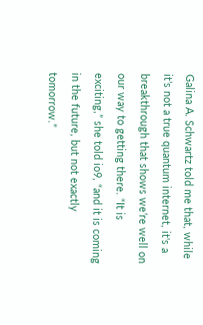Galina A. Schwartz told me that, while it’s not a true quantum internet, it's a breakthrough that shows we’re well on our way to getting there. “It is exciting,” she told io9, “and it is coming in the future, but not exactly tomorrow.”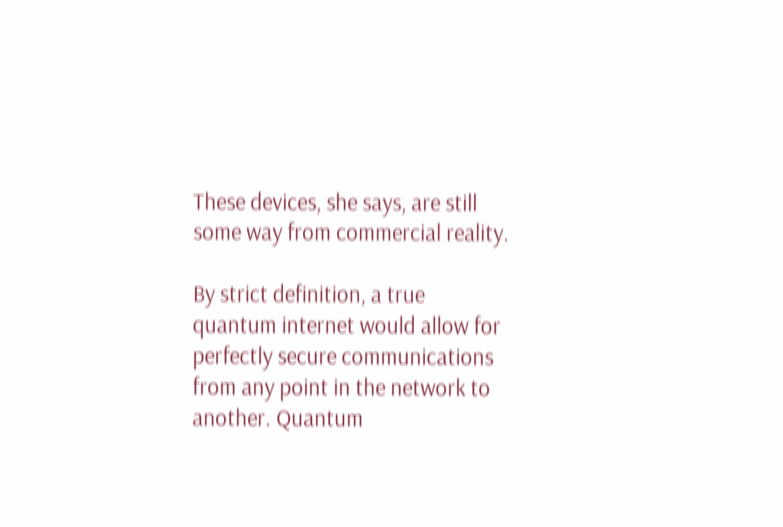These devices, she says, are still some way from commercial reality.

By strict definition, a true quantum internet would allow for perfectly secure communications from any point in the network to another. Quantum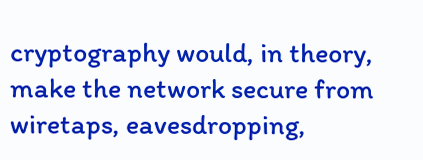cryptography would, in theory, make the network secure from wiretaps, eavesdropping,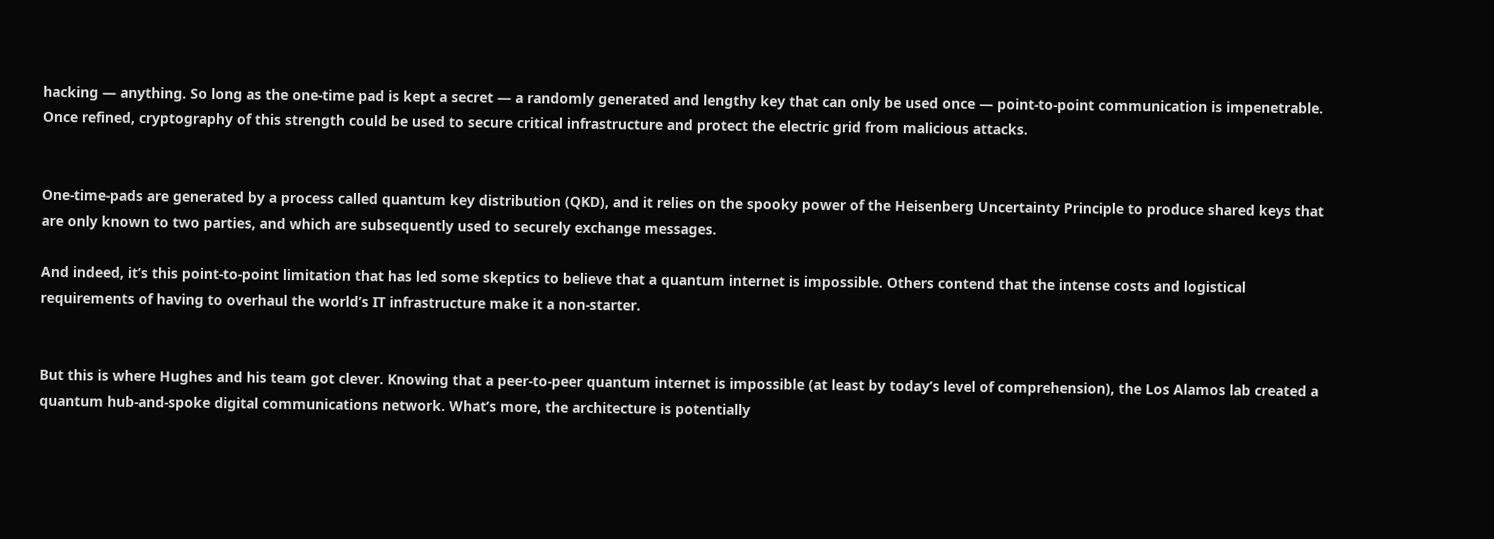hacking — anything. So long as the one-time pad is kept a secret — a randomly generated and lengthy key that can only be used once — point-to-point communication is impenetrable. Once refined, cryptography of this strength could be used to secure critical infrastructure and protect the electric grid from malicious attacks.


One-time-pads are generated by a process called quantum key distribution (QKD), and it relies on the spooky power of the Heisenberg Uncertainty Principle to produce shared keys that are only known to two parties, and which are subsequently used to securely exchange messages.

And indeed, it’s this point-to-point limitation that has led some skeptics to believe that a quantum internet is impossible. Others contend that the intense costs and logistical requirements of having to overhaul the world’s IT infrastructure make it a non-starter.


But this is where Hughes and his team got clever. Knowing that a peer-to-peer quantum internet is impossible (at least by today’s level of comprehension), the Los Alamos lab created a quantum hub-and-spoke digital communications network. What’s more, the architecture is potentially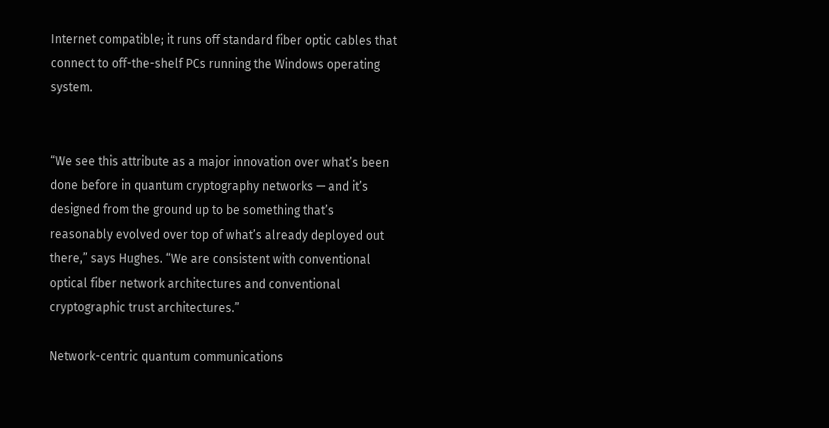Internet compatible; it runs off standard fiber optic cables that connect to off-the-shelf PCs running the Windows operating system.


“We see this attribute as a major innovation over what’s been done before in quantum cryptography networks — and it’s designed from the ground up to be something that’s reasonably evolved over top of what’s already deployed out there,” says Hughes. “We are consistent with conventional optical fiber network architectures and conventional cryptographic trust architectures.”

Network-centric quantum communications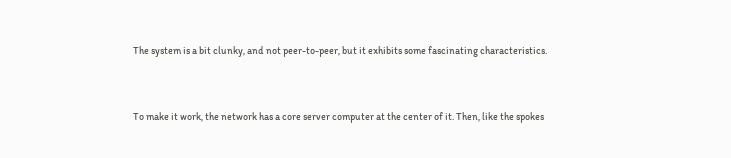The system is a bit clunky, and not peer-to-peer, but it exhibits some fascinating characteristics.


To make it work, the network has a core server computer at the center of it. Then, like the spokes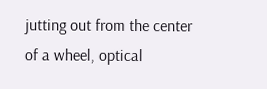jutting out from the center of a wheel, optical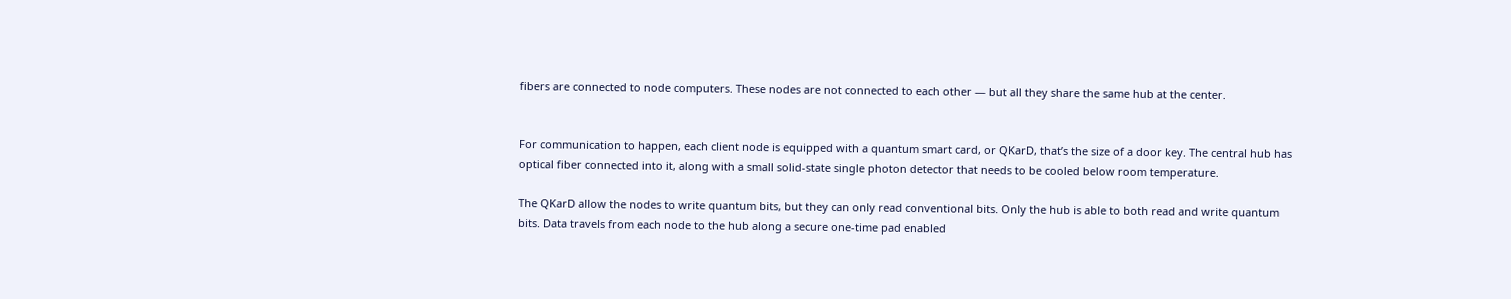fibers are connected to node computers. These nodes are not connected to each other — but all they share the same hub at the center.


For communication to happen, each client node is equipped with a quantum smart card, or QKarD, that’s the size of a door key. The central hub has optical fiber connected into it, along with a small solid-state single photon detector that needs to be cooled below room temperature.

The QKarD allow the nodes to write quantum bits, but they can only read conventional bits. Only the hub is able to both read and write quantum bits. Data travels from each node to the hub along a secure one-time pad enabled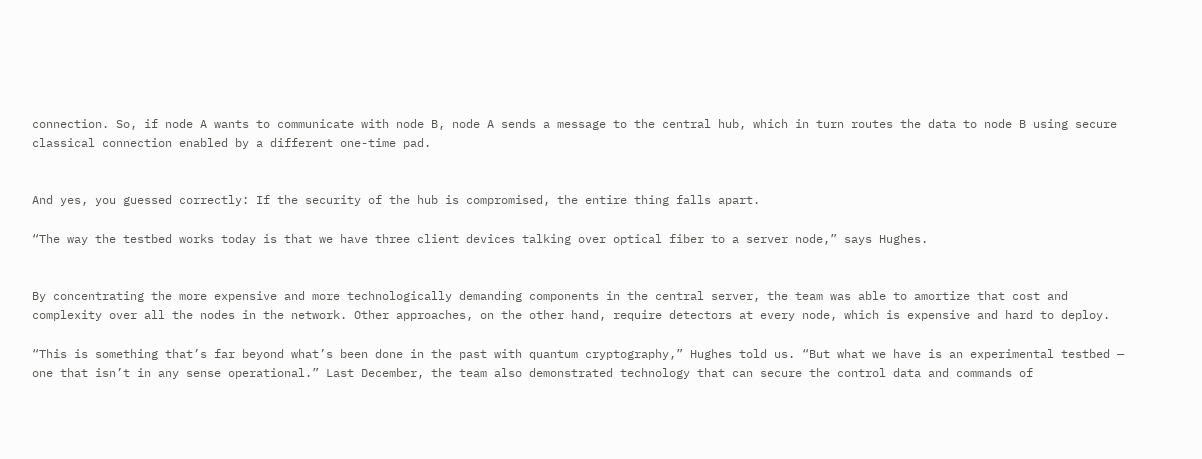connection. So, if node A wants to communicate with node B, node A sends a message to the central hub, which in turn routes the data to node B using secure classical connection enabled by a different one-time pad.


And yes, you guessed correctly: If the security of the hub is compromised, the entire thing falls apart.

“The way the testbed works today is that we have three client devices talking over optical fiber to a server node,” says Hughes.


By concentrating the more expensive and more technologically demanding components in the central server, the team was able to amortize that cost and complexity over all the nodes in the network. Other approaches, on the other hand, require detectors at every node, which is expensive and hard to deploy.

“This is something that’s far beyond what’s been done in the past with quantum cryptography,” Hughes told us. “But what we have is an experimental testbed — one that isn’t in any sense operational.” Last December, the team also demonstrated technology that can secure the control data and commands of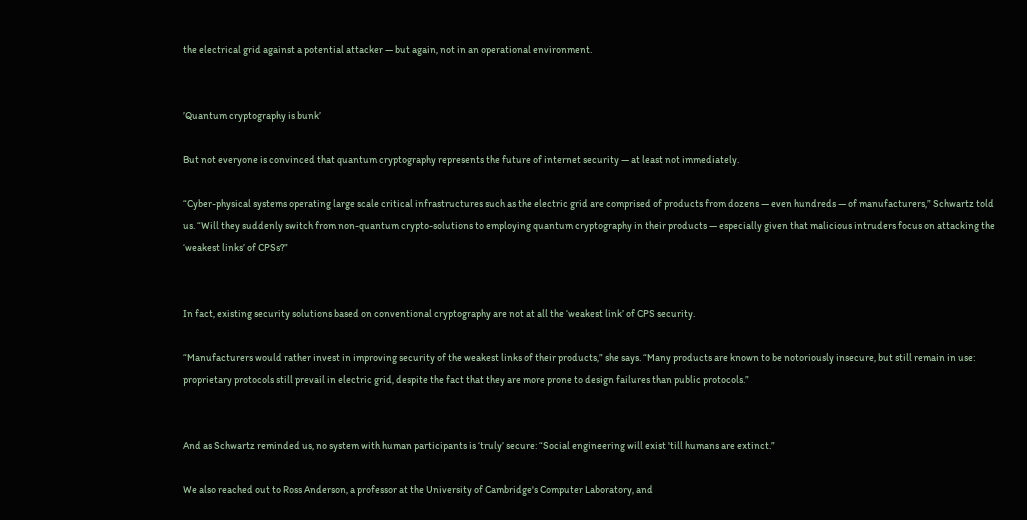the electrical grid against a potential attacker — but again, not in an operational environment.


’Quantum cryptography is bunk’

But not everyone is convinced that quantum cryptography represents the future of internet security — at least not immediately.

“Cyber-physical systems operating large scale critical infrastructures such as the electric grid are comprised of products from dozens — even hundreds — of manufacturers,” Schwartz told us. “Will they suddenly switch from non-quantum crypto-solutions to employing quantum cryptography in their products — especially given that malicious intruders focus on attacking the ‘weakest links’ of CPSs?”


In fact, existing security solutions based on conventional cryptography are not at all the ‘weakest link’ of CPS security.

“Manufacturers would rather invest in improving security of the weakest links of their products,” she says. “Many products are known to be notoriously insecure, but still remain in use: proprietary protocols still prevail in electric grid, despite the fact that they are more prone to design failures than public protocols.”


And as Schwartz reminded us, no system with human participants is ‘truly’ secure: “Social engineering will exist 'till humans are extinct.”

We also reached out to Ross Anderson, a professor at the University of Cambridge's Computer Laboratory, and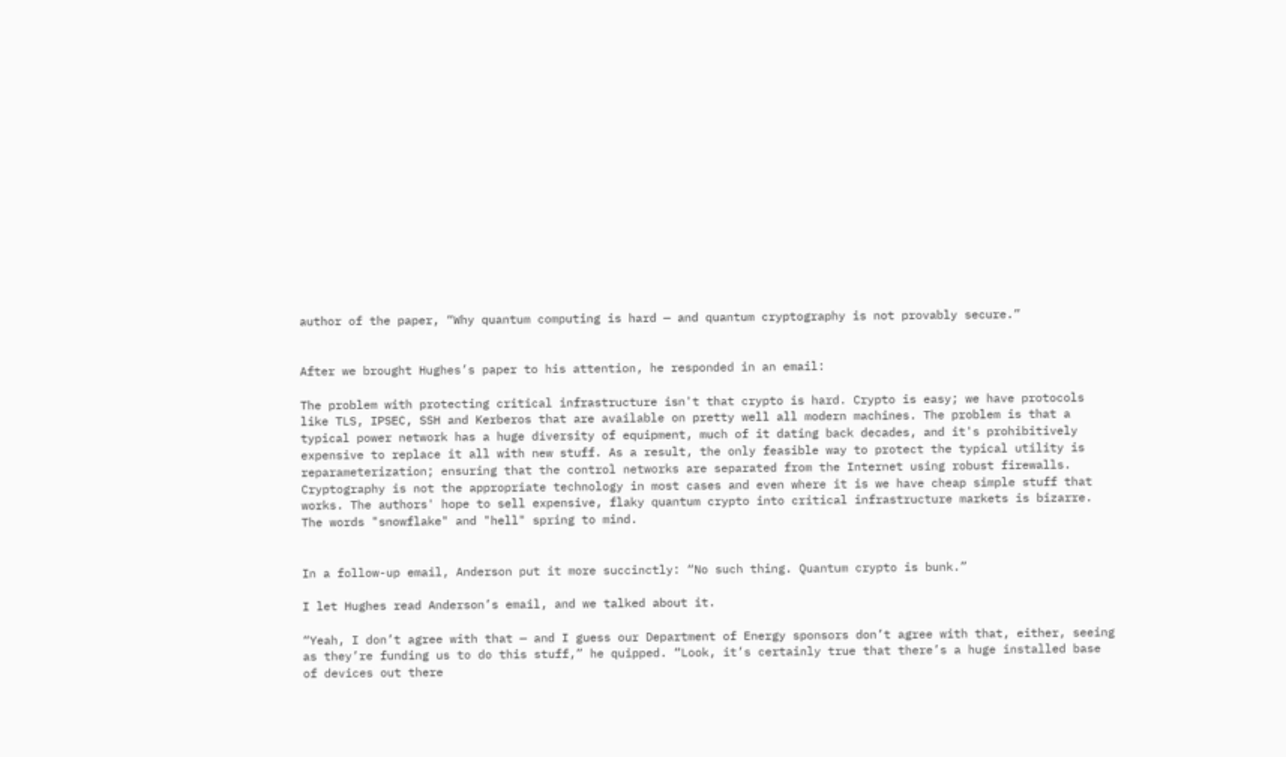author of the paper, “Why quantum computing is hard — and quantum cryptography is not provably secure.”


After we brought Hughes’s paper to his attention, he responded in an email:

The problem with protecting critical infrastructure isn't that crypto is hard. Crypto is easy; we have protocols like TLS, IPSEC, SSH and Kerberos that are available on pretty well all modern machines. The problem is that a typical power network has a huge diversity of equipment, much of it dating back decades, and it's prohibitively expensive to replace it all with new stuff. As a result, the only feasible way to protect the typical utility is reparameterization; ensuring that the control networks are separated from the Internet using robust firewalls. Cryptography is not the appropriate technology in most cases and even where it is we have cheap simple stuff that works. The authors' hope to sell expensive, flaky quantum crypto into critical infrastructure markets is bizarre. The words "snowflake" and "hell" spring to mind.


In a follow-up email, Anderson put it more succinctly: “No such thing. Quantum crypto is bunk.”

I let Hughes read Anderson’s email, and we talked about it.

“Yeah, I don’t agree with that — and I guess our Department of Energy sponsors don’t agree with that, either, seeing as they’re funding us to do this stuff,” he quipped. “Look, it’s certainly true that there’s a huge installed base of devices out there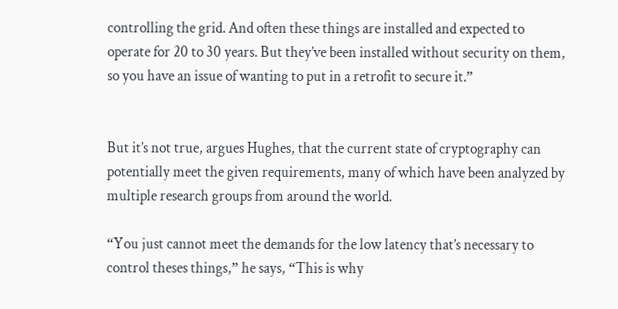controlling the grid. And often these things are installed and expected to operate for 20 to 30 years. But they’ve been installed without security on them, so you have an issue of wanting to put in a retrofit to secure it.”


But it’s not true, argues Hughes, that the current state of cryptography can potentially meet the given requirements, many of which have been analyzed by multiple research groups from around the world.

“You just cannot meet the demands for the low latency that’s necessary to control theses things,” he says, “This is why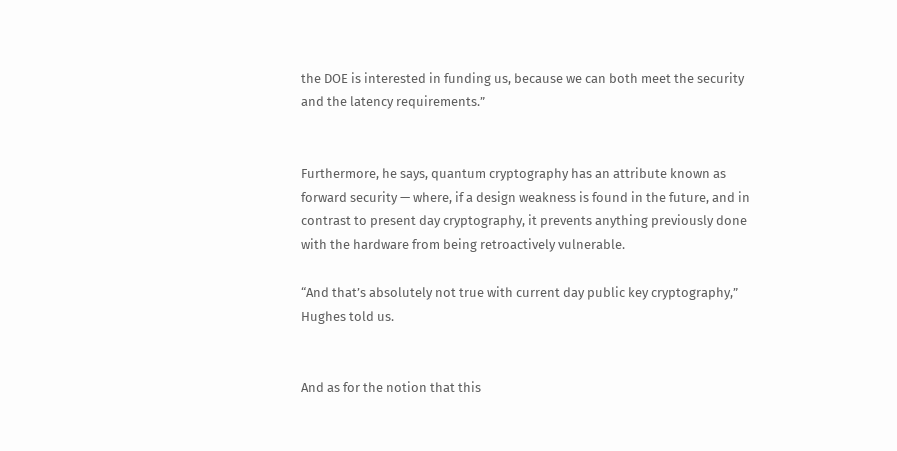the DOE is interested in funding us, because we can both meet the security and the latency requirements.”


Furthermore, he says, quantum cryptography has an attribute known as forward security — where, if a design weakness is found in the future, and in contrast to present day cryptography, it prevents anything previously done with the hardware from being retroactively vulnerable.

“And that’s absolutely not true with current day public key cryptography,” Hughes told us.


And as for the notion that this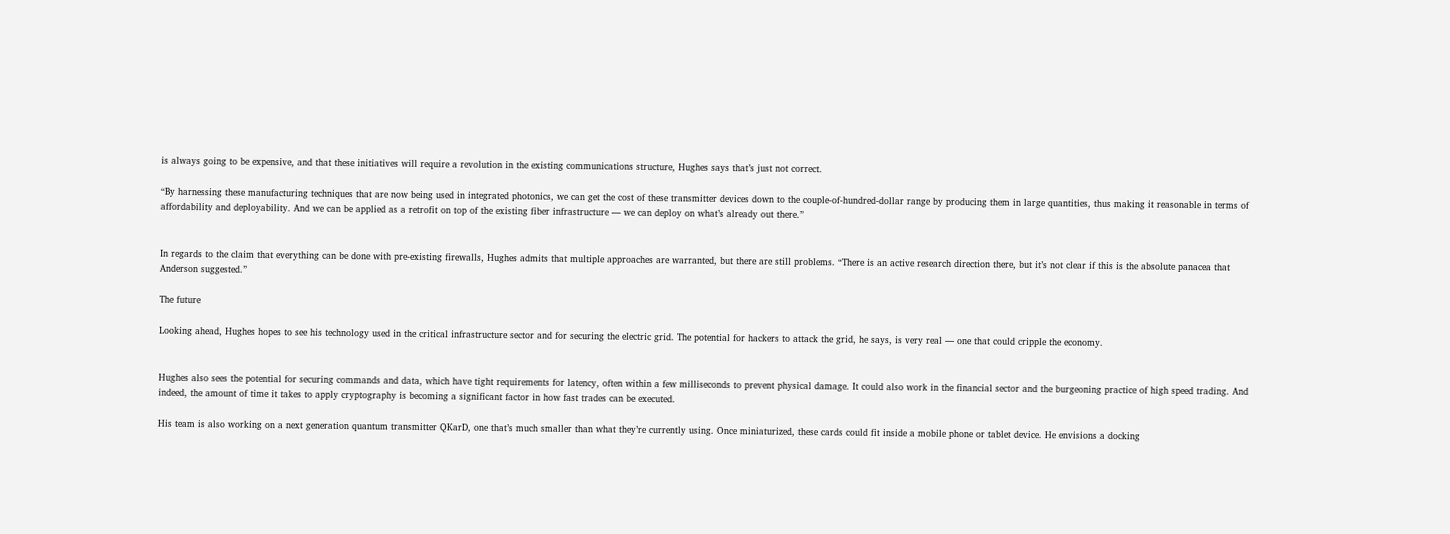is always going to be expensive, and that these initiatives will require a revolution in the existing communications structure, Hughes says that’s just not correct.

“By harnessing these manufacturing techniques that are now being used in integrated photonics, we can get the cost of these transmitter devices down to the couple-of-hundred-dollar range by producing them in large quantities, thus making it reasonable in terms of affordability and deployability. And we can be applied as a retrofit on top of the existing fiber infrastructure — we can deploy on what’s already out there.”


In regards to the claim that everything can be done with pre-existing firewalls, Hughes admits that multiple approaches are warranted, but there are still problems. “There is an active research direction there, but it’s not clear if this is the absolute panacea that Anderson suggested.”

The future

Looking ahead, Hughes hopes to see his technology used in the critical infrastructure sector and for securing the electric grid. The potential for hackers to attack the grid, he says, is very real — one that could cripple the economy.


Hughes also sees the potential for securing commands and data, which have tight requirements for latency, often within a few milliseconds to prevent physical damage. It could also work in the financial sector and the burgeoning practice of high speed trading. And indeed, the amount of time it takes to apply cryptography is becoming a significant factor in how fast trades can be executed.

His team is also working on a next generation quantum transmitter QKarD, one that’s much smaller than what they’re currently using. Once miniaturized, these cards could fit inside a mobile phone or tablet device. He envisions a docking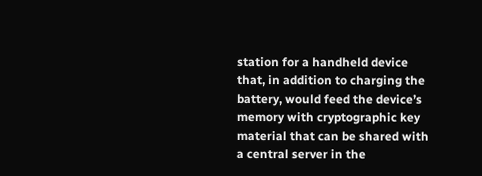station for a handheld device that, in addition to charging the battery, would feed the device’s memory with cryptographic key material that can be shared with a central server in the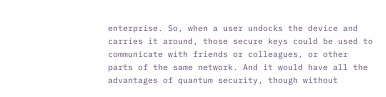enterprise. So, when a user undocks the device and carries it around, those secure keys could be used to communicate with friends or colleagues, or other parts of the same network. And it would have all the advantages of quantum security, though without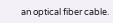an optical fiber cable.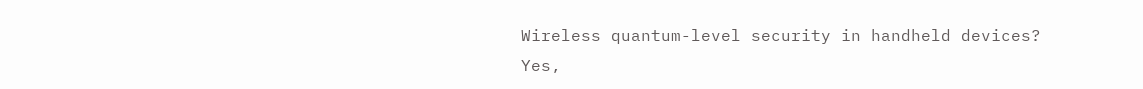Wireless quantum-level security in handheld devices? Yes,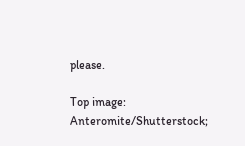please.

Top image: Anteromite/Shutterstock;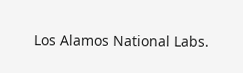Los Alamos National Labs.